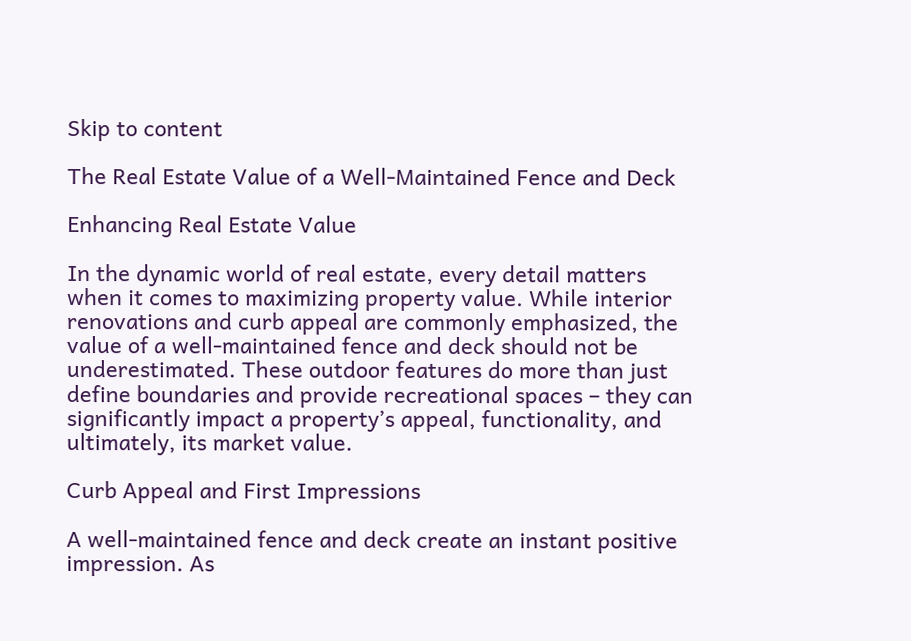Skip to content

The Real Estate Value of a Well-Maintained Fence and Deck

Enhancing Real Estate Value

In the dynamic world of real estate, every detail matters when it comes to maximizing property value. While interior renovations and curb appeal are commonly emphasized, the value of a well-maintained fence and deck should not be underestimated. These outdoor features do more than just define boundaries and provide recreational spaces – they can significantly impact a property’s appeal, functionality, and ultimately, its market value.

Curb Appeal and First Impressions

A well-maintained fence and deck create an instant positive impression. As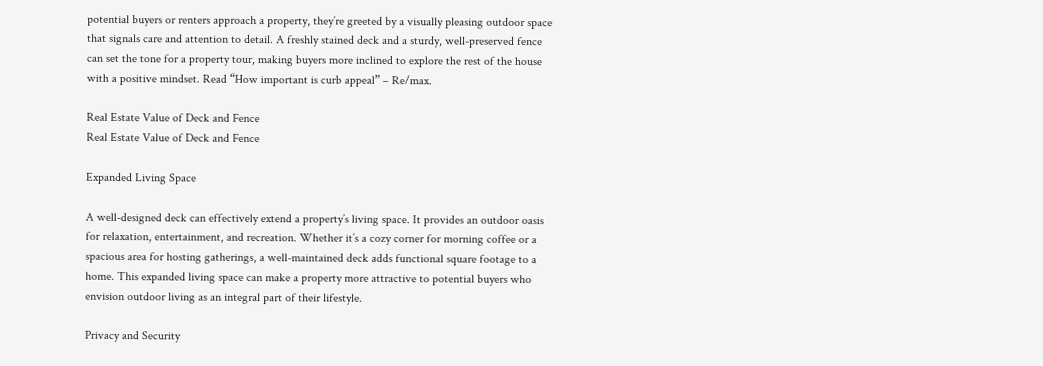potential buyers or renters approach a property, they’re greeted by a visually pleasing outdoor space that signals care and attention to detail. A freshly stained deck and a sturdy, well-preserved fence can set the tone for a property tour, making buyers more inclined to explore the rest of the house with a positive mindset. Read “How important is curb appeal” – Re/max.

Real Estate Value of Deck and Fence
Real Estate Value of Deck and Fence

Expanded Living Space

A well-designed deck can effectively extend a property’s living space. It provides an outdoor oasis for relaxation, entertainment, and recreation. Whether it’s a cozy corner for morning coffee or a spacious area for hosting gatherings, a well-maintained deck adds functional square footage to a home. This expanded living space can make a property more attractive to potential buyers who envision outdoor living as an integral part of their lifestyle.

Privacy and Security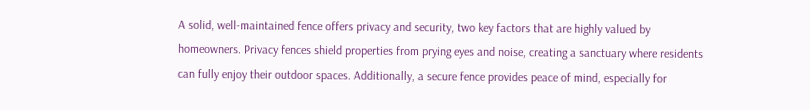A solid, well-maintained fence offers privacy and security, two key factors that are highly valued by homeowners. Privacy fences shield properties from prying eyes and noise, creating a sanctuary where residents can fully enjoy their outdoor spaces. Additionally, a secure fence provides peace of mind, especially for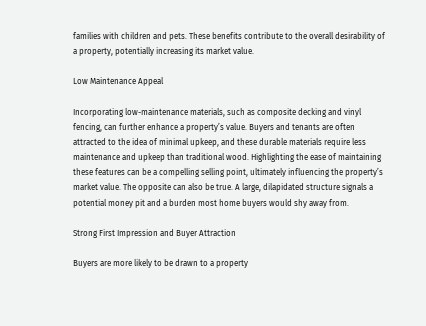families with children and pets. These benefits contribute to the overall desirability of a property, potentially increasing its market value.

Low Maintenance Appeal

Incorporating low-maintenance materials, such as composite decking and vinyl fencing, can further enhance a property’s value. Buyers and tenants are often attracted to the idea of minimal upkeep, and these durable materials require less maintenance and upkeep than traditional wood. Highlighting the ease of maintaining these features can be a compelling selling point, ultimately influencing the property’s market value. The opposite can also be true. A large, dilapidated structure signals a potential money pit and a burden most home buyers would shy away from.

Strong First Impression and Buyer Attraction

Buyers are more likely to be drawn to a property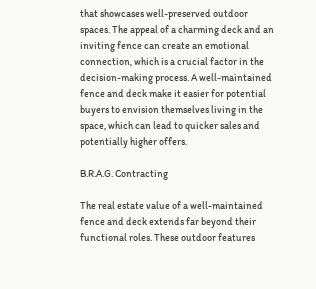that showcases well-preserved outdoor spaces. The appeal of a charming deck and an inviting fence can create an emotional connection, which is a crucial factor in the decision-making process. A well-maintained fence and deck make it easier for potential buyers to envision themselves living in the space, which can lead to quicker sales and potentially higher offers.

B.R.A.G. Contracting

The real estate value of a well-maintained fence and deck extends far beyond their functional roles. These outdoor features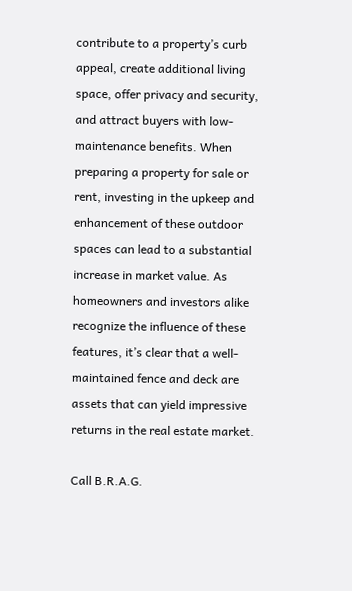contribute to a property’s curb appeal, create additional living space, offer privacy and security, and attract buyers with low-maintenance benefits. When preparing a property for sale or rent, investing in the upkeep and enhancement of these outdoor spaces can lead to a substantial increase in market value. As homeowners and investors alike recognize the influence of these features, it’s clear that a well-maintained fence and deck are assets that can yield impressive returns in the real estate market.

Call B.R.A.G.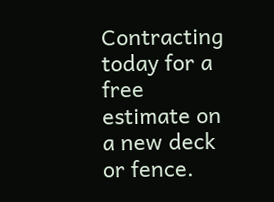Contracting today for a free estimate on a new deck or fence.